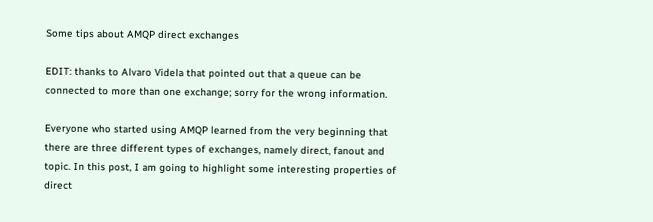Some tips about AMQP direct exchanges

EDIT: thanks to Alvaro Videla that pointed out that a queue can be connected to more than one exchange; sorry for the wrong information.

Everyone who started using AMQP learned from the very beginning that there are three different types of exchanges, namely direct, fanout and topic. In this post, I am going to highlight some interesting properties of direct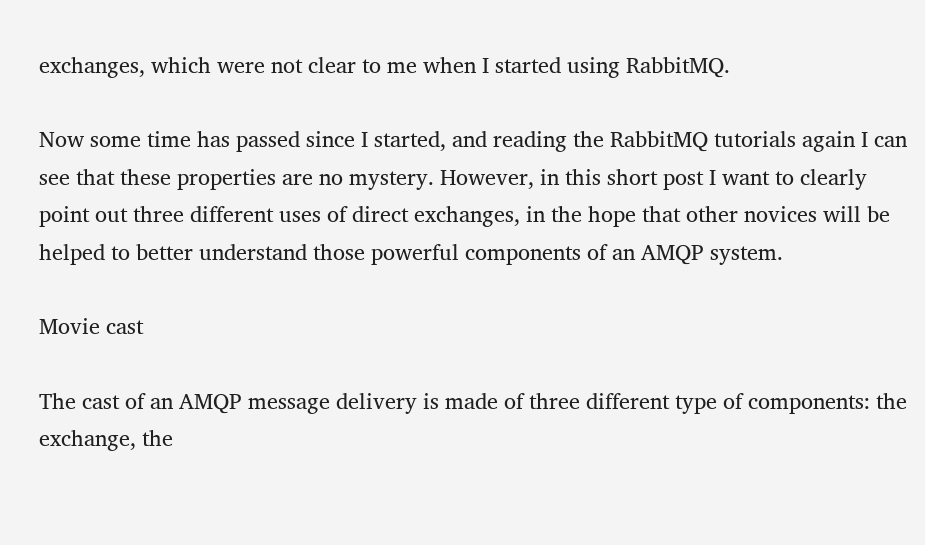exchanges, which were not clear to me when I started using RabbitMQ.

Now some time has passed since I started, and reading the RabbitMQ tutorials again I can see that these properties are no mystery. However, in this short post I want to clearly point out three different uses of direct exchanges, in the hope that other novices will be helped to better understand those powerful components of an AMQP system.

Movie cast

The cast of an AMQP message delivery is made of three different type of components: the exchange, the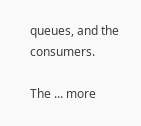queues, and the consumers.

The ... more